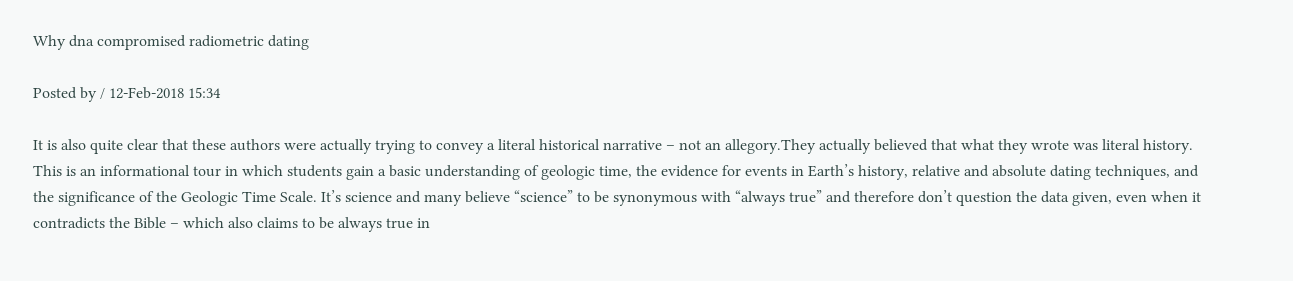Why dna compromised radiometric dating

Posted by / 12-Feb-2018 15:34

It is also quite clear that these authors were actually trying to convey a literal historical narrative – not an allegory.They actually believed that what they wrote was literal history. This is an informational tour in which students gain a basic understanding of geologic time, the evidence for events in Earth’s history, relative and absolute dating techniques, and the significance of the Geologic Time Scale. It’s science and many believe “science” to be synonymous with “always true” and therefore don’t question the data given, even when it contradicts the Bible – which also claims to be always true in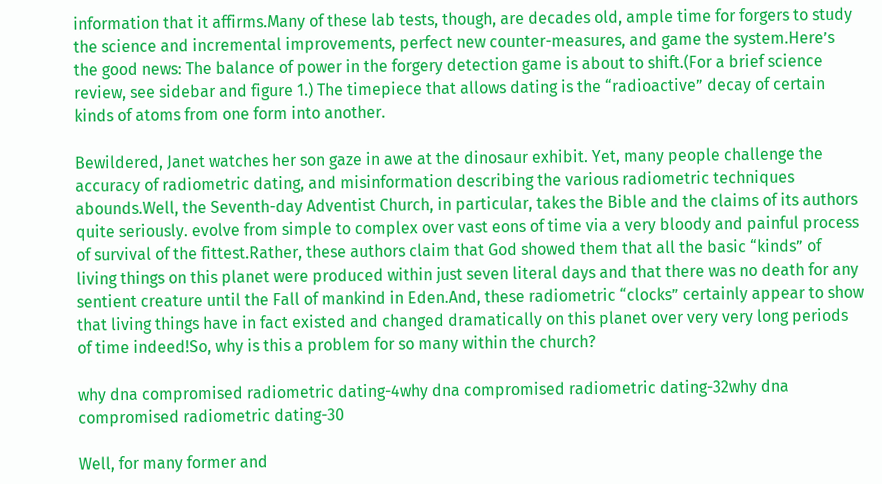information that it affirms.Many of these lab tests, though, are decades old, ample time for forgers to study the science and incremental improvements, perfect new counter-measures, and game the system.Here’s the good news: The balance of power in the forgery detection game is about to shift.(For a brief science review, see sidebar and figure 1.) The timepiece that allows dating is the “radioactive” decay of certain kinds of atoms from one form into another.

Bewildered, Janet watches her son gaze in awe at the dinosaur exhibit. Yet, many people challenge the accuracy of radiometric dating, and misinformation describing the various radiometric techniques abounds.Well, the Seventh-day Adventist Church, in particular, takes the Bible and the claims of its authors quite seriously. evolve from simple to complex over vast eons of time via a very bloody and painful process of survival of the fittest.Rather, these authors claim that God showed them that all the basic “kinds” of living things on this planet were produced within just seven literal days and that there was no death for any sentient creature until the Fall of mankind in Eden.And, these radiometric “clocks” certainly appear to show that living things have in fact existed and changed dramatically on this planet over very very long periods of time indeed!So, why is this a problem for so many within the church?

why dna compromised radiometric dating-4why dna compromised radiometric dating-32why dna compromised radiometric dating-30

Well, for many former and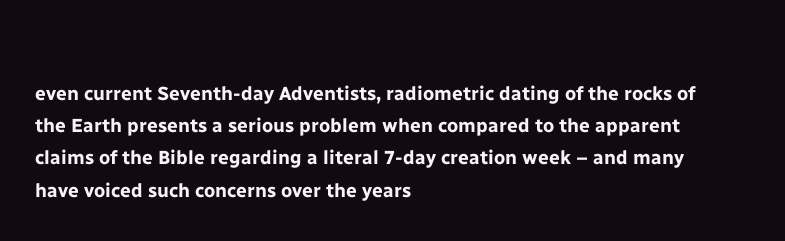even current Seventh-day Adventists, radiometric dating of the rocks of the Earth presents a serious problem when compared to the apparent claims of the Bible regarding a literal 7-day creation week – and many have voiced such concerns over the years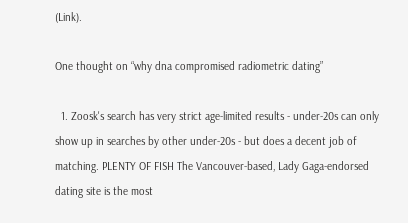(Link).

One thought on “why dna compromised radiometric dating”

  1. Zoosk's search has very strict age-limited results - under-20s can only show up in searches by other under-20s - but does a decent job of matching. PLENTY OF FISH The Vancouver-based, Lady Gaga-endorsed dating site is the most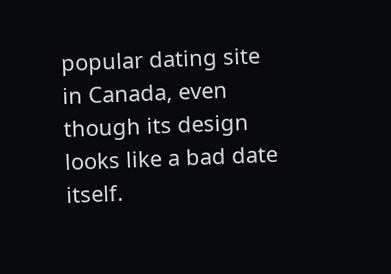popular dating site in Canada, even though its design looks like a bad date itself.